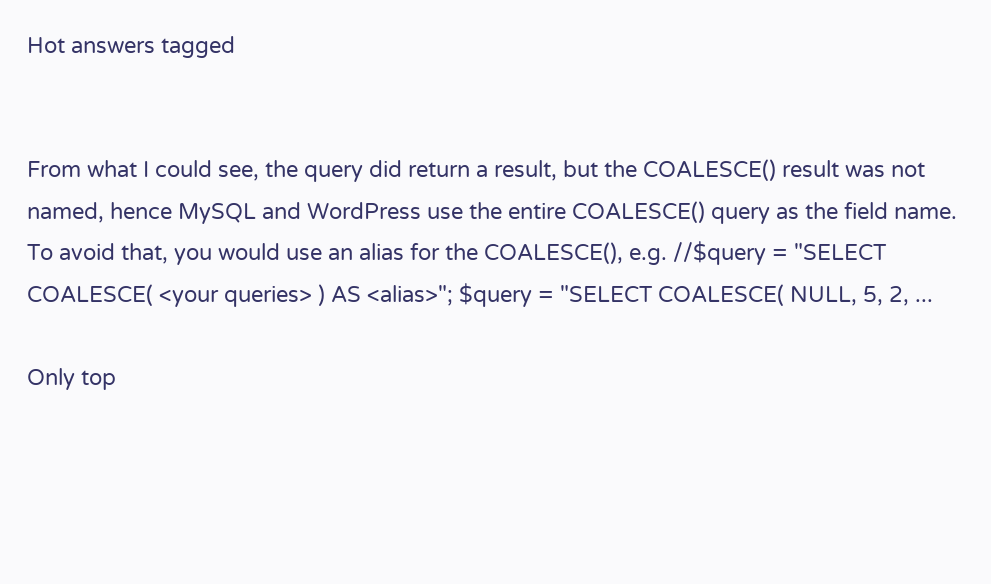Hot answers tagged


From what I could see, the query did return a result, but the COALESCE() result was not named, hence MySQL and WordPress use the entire COALESCE() query as the field name. To avoid that, you would use an alias for the COALESCE(), e.g. //$query = "SELECT COALESCE( <your queries> ) AS <alias>"; $query = "SELECT COALESCE( NULL, 5, 2, ...

Only top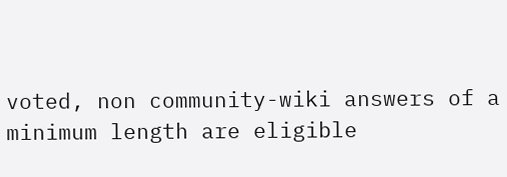voted, non community-wiki answers of a minimum length are eligible